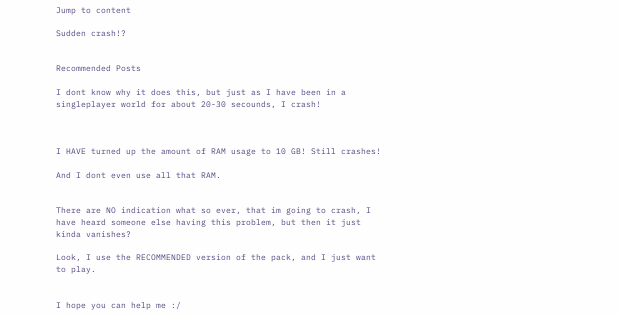Jump to content

Sudden crash!?


Recommended Posts

I dont know why it does this, but just as I have been in a singleplayer world for about 20-30 secounds, I crash!



I HAVE turned up the amount of RAM usage to 10 GB! Still crashes!

And I dont even use all that RAM.


There are NO indication what so ever, that im going to crash, I have heard someone else having this problem, but then it just kinda vanishes?

Look, I use the RECOMMENDED version of the pack, and I just want to play.


I hope you can help me :/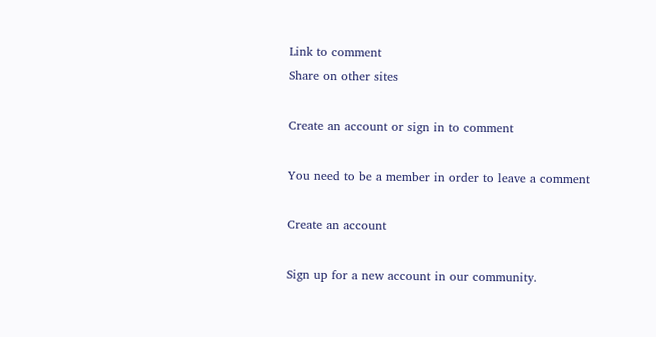Link to comment
Share on other sites

Create an account or sign in to comment

You need to be a member in order to leave a comment

Create an account

Sign up for a new account in our community.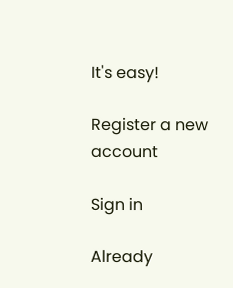It's easy!

Register a new account

Sign in

Already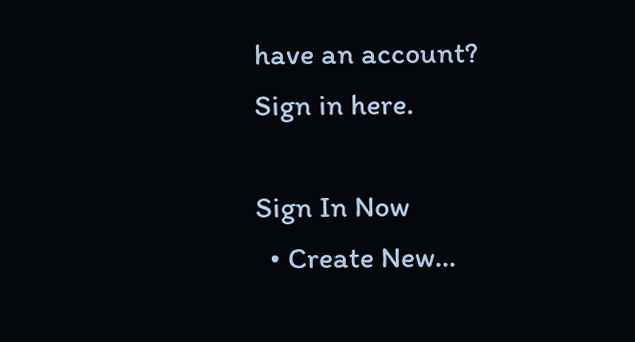have an account? Sign in here.

Sign In Now
  • Create New...